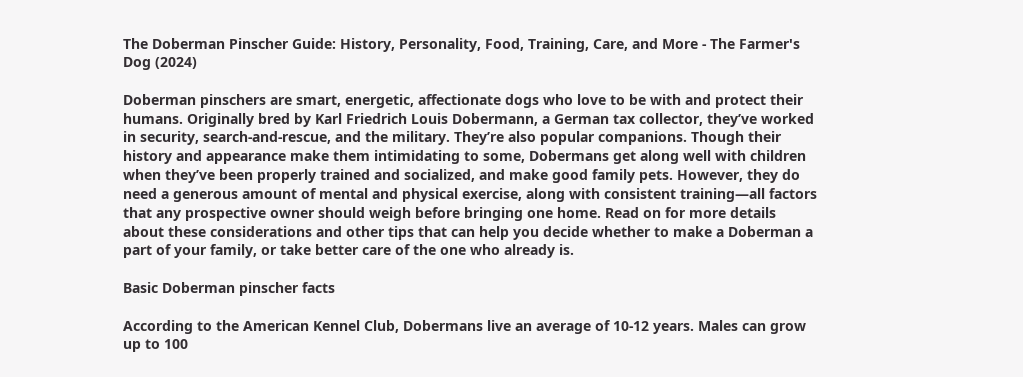The Doberman Pinscher Guide: History, Personality, Food, Training, Care, and More - The Farmer's Dog (2024)

Doberman pinschers are smart, energetic, affectionate dogs who love to be with and protect their humans. Originally bred by Karl Friedrich Louis Dobermann, a German tax collector, they’ve worked in security, search-and-rescue, and the military. They’re also popular companions. Though their history and appearance make them intimidating to some, Dobermans get along well with children when they’ve been properly trained and socialized, and make good family pets. However, they do need a generous amount of mental and physical exercise, along with consistent training—all factors that any prospective owner should weigh before bringing one home. Read on for more details about these considerations and other tips that can help you decide whether to make a Doberman a part of your family, or take better care of the one who already is.

Basic Doberman pinscher facts

According to the American Kennel Club, Dobermans live an average of 10-12 years. Males can grow up to 100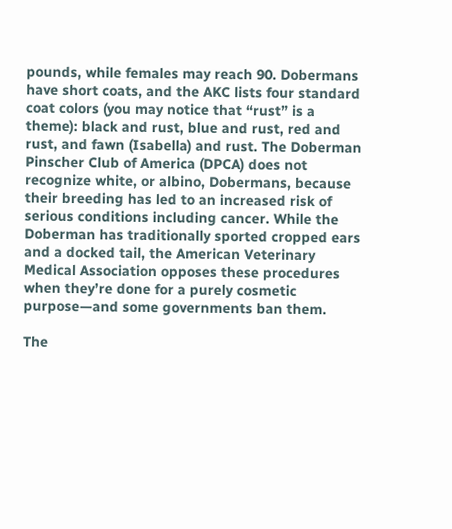pounds, while females may reach 90. Dobermans have short coats, and the AKC lists four standard coat colors (you may notice that “rust” is a theme): black and rust, blue and rust, red and rust, and fawn (Isabella) and rust. The Doberman Pinscher Club of America (DPCA) does not recognize white, or albino, Dobermans, because their breeding has led to an increased risk of serious conditions including cancer. While the Doberman has traditionally sported cropped ears and a docked tail, the American Veterinary Medical Association opposes these procedures when they’re done for a purely cosmetic purpose—and some governments ban them.

The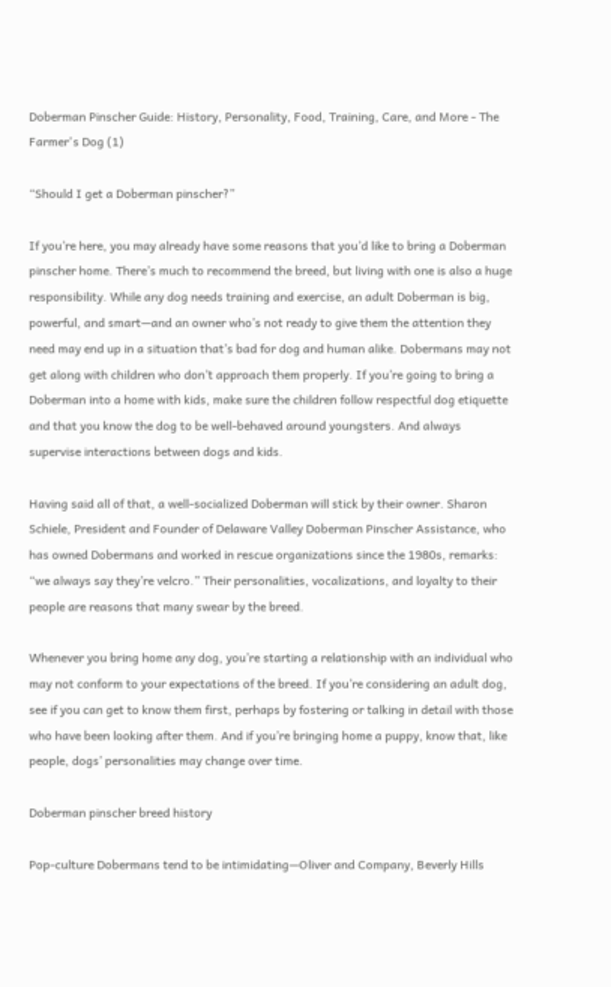Doberman Pinscher Guide: History, Personality, Food, Training, Care, and More - The Farmer's Dog (1)

“Should I get a Doberman pinscher?”

If you’re here, you may already have some reasons that you’d like to bring a Doberman pinscher home. There’s much to recommend the breed, but living with one is also a huge responsibility. While any dog needs training and exercise, an adult Doberman is big, powerful, and smart—and an owner who’s not ready to give them the attention they need may end up in a situation that’s bad for dog and human alike. Dobermans may not get along with children who don’t approach them properly. If you’re going to bring a Doberman into a home with kids, make sure the children follow respectful dog etiquette and that you know the dog to be well-behaved around youngsters. And always supervise interactions between dogs and kids.

Having said all of that, a well-socialized Doberman will stick by their owner. Sharon Schiele, President and Founder of Delaware Valley Doberman Pinscher Assistance, who has owned Dobermans and worked in rescue organizations since the 1980s, remarks: “we always say they’re velcro.” Their personalities, vocalizations, and loyalty to their people are reasons that many swear by the breed.

Whenever you bring home any dog, you’re starting a relationship with an individual who may not conform to your expectations of the breed. If you’re considering an adult dog, see if you can get to know them first, perhaps by fostering or talking in detail with those who have been looking after them. And if you’re bringing home a puppy, know that, like people, dogs’ personalities may change over time.

Doberman pinscher breed history

Pop-culture Dobermans tend to be intimidating—Oliver and Company, Beverly Hills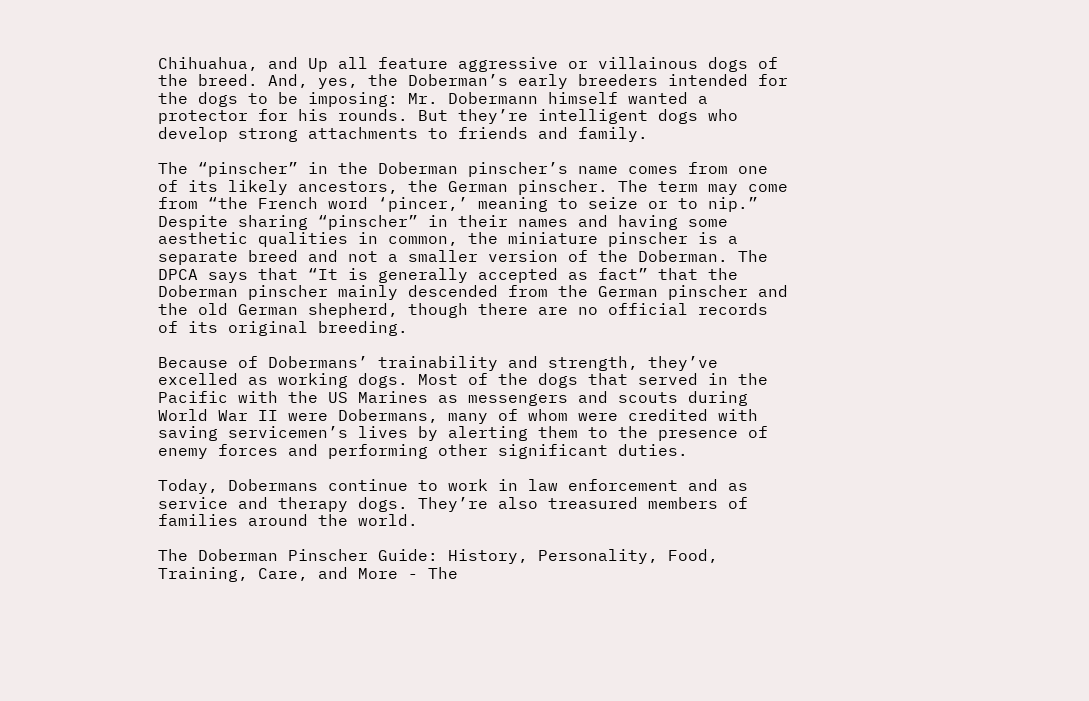Chihuahua, and Up all feature aggressive or villainous dogs of the breed. And, yes, the Doberman’s early breeders intended for the dogs to be imposing: Mr. Dobermann himself wanted a protector for his rounds. But they’re intelligent dogs who develop strong attachments to friends and family.

The “pinscher” in the Doberman pinscher’s name comes from one of its likely ancestors, the German pinscher. The term may come from “the French word ‘pincer,’ meaning to seize or to nip.” Despite sharing “pinscher” in their names and having some aesthetic qualities in common, the miniature pinscher is a separate breed and not a smaller version of the Doberman. The DPCA says that “It is generally accepted as fact” that the Doberman pinscher mainly descended from the German pinscher and the old German shepherd, though there are no official records of its original breeding.

Because of Dobermans’ trainability and strength, they’ve excelled as working dogs. Most of the dogs that served in the Pacific with the US Marines as messengers and scouts during World War II were Dobermans, many of whom were credited with saving servicemen’s lives by alerting them to the presence of enemy forces and performing other significant duties.

Today, Dobermans continue to work in law enforcement and as service and therapy dogs. They’re also treasured members of families around the world.

The Doberman Pinscher Guide: History, Personality, Food, Training, Care, and More - The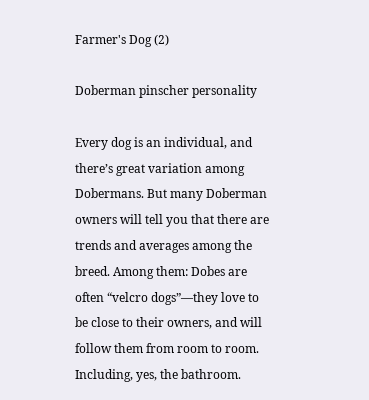Farmer's Dog (2)

Doberman pinscher personality

Every dog is an individual, and there’s great variation among Dobermans. But many Doberman owners will tell you that there are trends and averages among the breed. Among them: Dobes are often “velcro dogs”—they love to be close to their owners, and will follow them from room to room. Including, yes, the bathroom.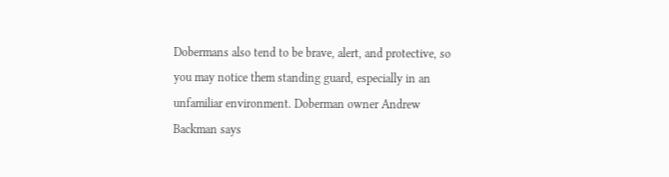Dobermans also tend to be brave, alert, and protective, so you may notice them standing guard, especially in an unfamiliar environment. Doberman owner Andrew Backman says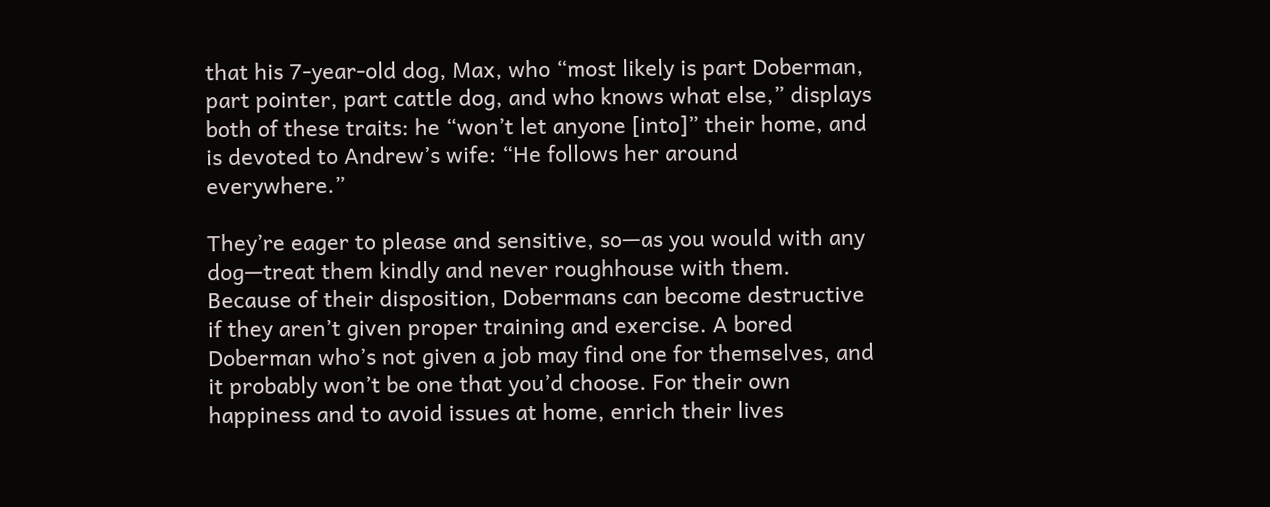that his 7-year-old dog, Max, who “most likely is part Doberman, part pointer, part cattle dog, and who knows what else,” displays both of these traits: he “won’t let anyone [into]” their home, and is devoted to Andrew’s wife: “He follows her around everywhere.”

They’re eager to please and sensitive, so—as you would with any dog—treat them kindly and never roughhouse with them. Because of their disposition, Dobermans can become destructive if they aren’t given proper training and exercise. A bored Doberman who’s not given a job may find one for themselves, and it probably won’t be one that you’d choose. For their own happiness and to avoid issues at home, enrich their lives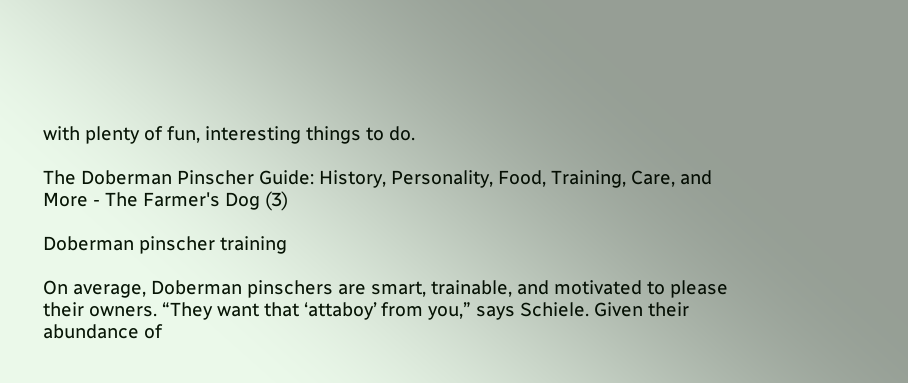with plenty of fun, interesting things to do.

The Doberman Pinscher Guide: History, Personality, Food, Training, Care, and More - The Farmer's Dog (3)

Doberman pinscher training

On average, Doberman pinschers are smart, trainable, and motivated to please their owners. “They want that ‘attaboy’ from you,” says Schiele. Given their abundance of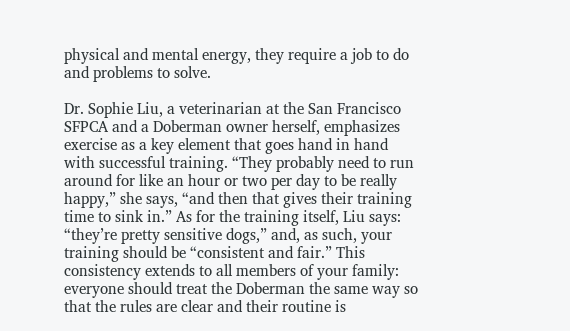physical and mental energy, they require a job to do and problems to solve.

Dr. Sophie Liu, a veterinarian at the San Francisco SFPCA and a Doberman owner herself, emphasizes exercise as a key element that goes hand in hand with successful training. “They probably need to run around for like an hour or two per day to be really happy,” she says, “and then that gives their training time to sink in.” As for the training itself, Liu says: “they’re pretty sensitive dogs,” and, as such, your training should be “consistent and fair.” This consistency extends to all members of your family: everyone should treat the Doberman the same way so that the rules are clear and their routine is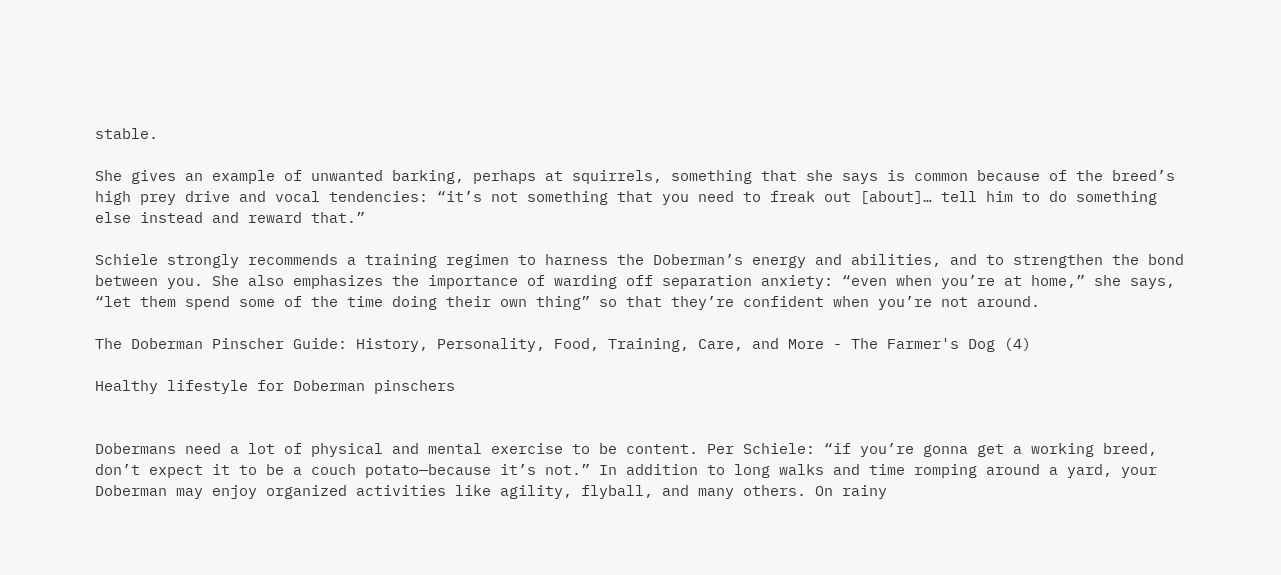stable.

She gives an example of unwanted barking, perhaps at squirrels, something that she says is common because of the breed’s high prey drive and vocal tendencies: “it’s not something that you need to freak out [about]… tell him to do something else instead and reward that.”

Schiele strongly recommends a training regimen to harness the Doberman’s energy and abilities, and to strengthen the bond between you. She also emphasizes the importance of warding off separation anxiety: “even when you’re at home,” she says, “let them spend some of the time doing their own thing” so that they’re confident when you’re not around.

The Doberman Pinscher Guide: History, Personality, Food, Training, Care, and More - The Farmer's Dog (4)

Healthy lifestyle for Doberman pinschers


Dobermans need a lot of physical and mental exercise to be content. Per Schiele: “if you’re gonna get a working breed, don’t expect it to be a couch potato—because it’s not.” In addition to long walks and time romping around a yard, your Doberman may enjoy organized activities like agility, flyball, and many others. On rainy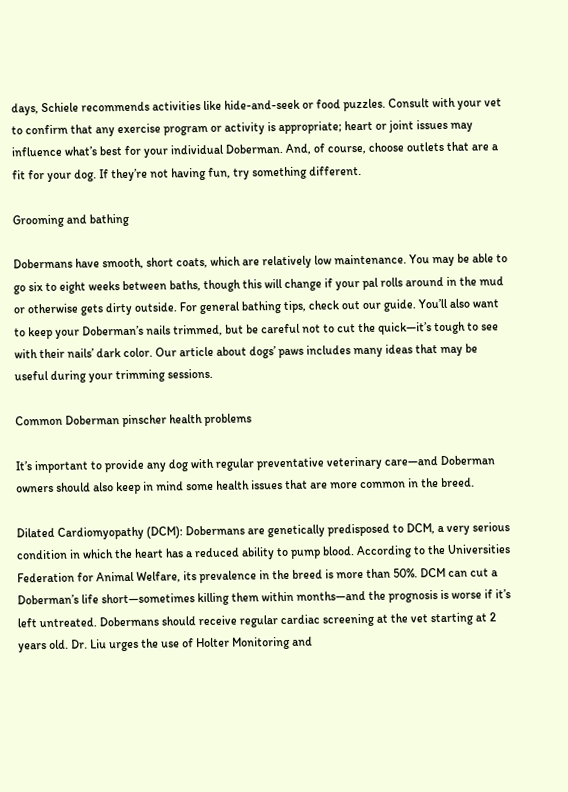days, Schiele recommends activities like hide-and-seek or food puzzles. Consult with your vet to confirm that any exercise program or activity is appropriate; heart or joint issues may influence what’s best for your individual Doberman. And, of course, choose outlets that are a fit for your dog. If they’re not having fun, try something different.

Grooming and bathing

Dobermans have smooth, short coats, which are relatively low maintenance. You may be able to go six to eight weeks between baths, though this will change if your pal rolls around in the mud or otherwise gets dirty outside. For general bathing tips, check out our guide. You’ll also want to keep your Doberman’s nails trimmed, but be careful not to cut the quick—it’s tough to see with their nails’ dark color. Our article about dogs’ paws includes many ideas that may be useful during your trimming sessions.

Common Doberman pinscher health problems

It’s important to provide any dog with regular preventative veterinary care—and Doberman owners should also keep in mind some health issues that are more common in the breed.

Dilated Cardiomyopathy (DCM): Dobermans are genetically predisposed to DCM, a very serious condition in which the heart has a reduced ability to pump blood. According to the Universities Federation for Animal Welfare, its prevalence in the breed is more than 50%. DCM can cut a Doberman’s life short—sometimes killing them within months—and the prognosis is worse if it’s left untreated. Dobermans should receive regular cardiac screening at the vet starting at 2 years old. Dr. Liu urges the use of Holter Monitoring and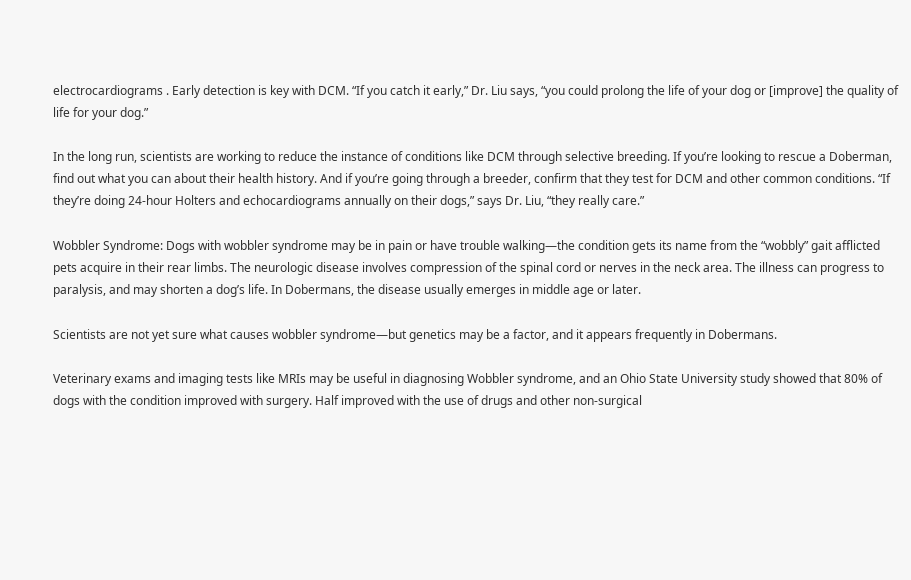electrocardiograms . Early detection is key with DCM. “If you catch it early,” Dr. Liu says, “you could prolong the life of your dog or [improve] the quality of life for your dog.”

In the long run, scientists are working to reduce the instance of conditions like DCM through selective breeding. If you’re looking to rescue a Doberman, find out what you can about their health history. And if you’re going through a breeder, confirm that they test for DCM and other common conditions. “If they’re doing 24-hour Holters and echocardiograms annually on their dogs,” says Dr. Liu, “they really care.”

Wobbler Syndrome: Dogs with wobbler syndrome may be in pain or have trouble walking—the condition gets its name from the “wobbly” gait afflicted pets acquire in their rear limbs. The neurologic disease involves compression of the spinal cord or nerves in the neck area. The illness can progress to paralysis, and may shorten a dog’s life. In Dobermans, the disease usually emerges in middle age or later.

Scientists are not yet sure what causes wobbler syndrome—but genetics may be a factor, and it appears frequently in Dobermans.

Veterinary exams and imaging tests like MRIs may be useful in diagnosing Wobbler syndrome, and an Ohio State University study showed that 80% of dogs with the condition improved with surgery. Half improved with the use of drugs and other non-surgical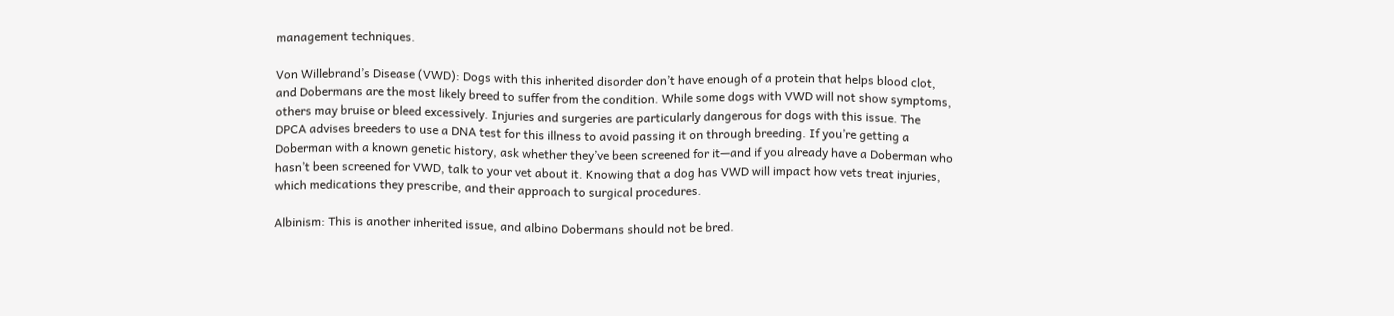management techniques.

Von Willebrand’s Disease (VWD): Dogs with this inherited disorder don’t have enough of a protein that helps blood clot, and Dobermans are the most likely breed to suffer from the condition. While some dogs with VWD will not show symptoms, others may bruise or bleed excessively. Injuries and surgeries are particularly dangerous for dogs with this issue. The DPCA advises breeders to use a DNA test for this illness to avoid passing it on through breeding. If you’re getting a Doberman with a known genetic history, ask whether they’ve been screened for it—and if you already have a Doberman who hasn’t been screened for VWD, talk to your vet about it. Knowing that a dog has VWD will impact how vets treat injuries, which medications they prescribe, and their approach to surgical procedures.

Albinism: This is another inherited issue, and albino Dobermans should not be bred.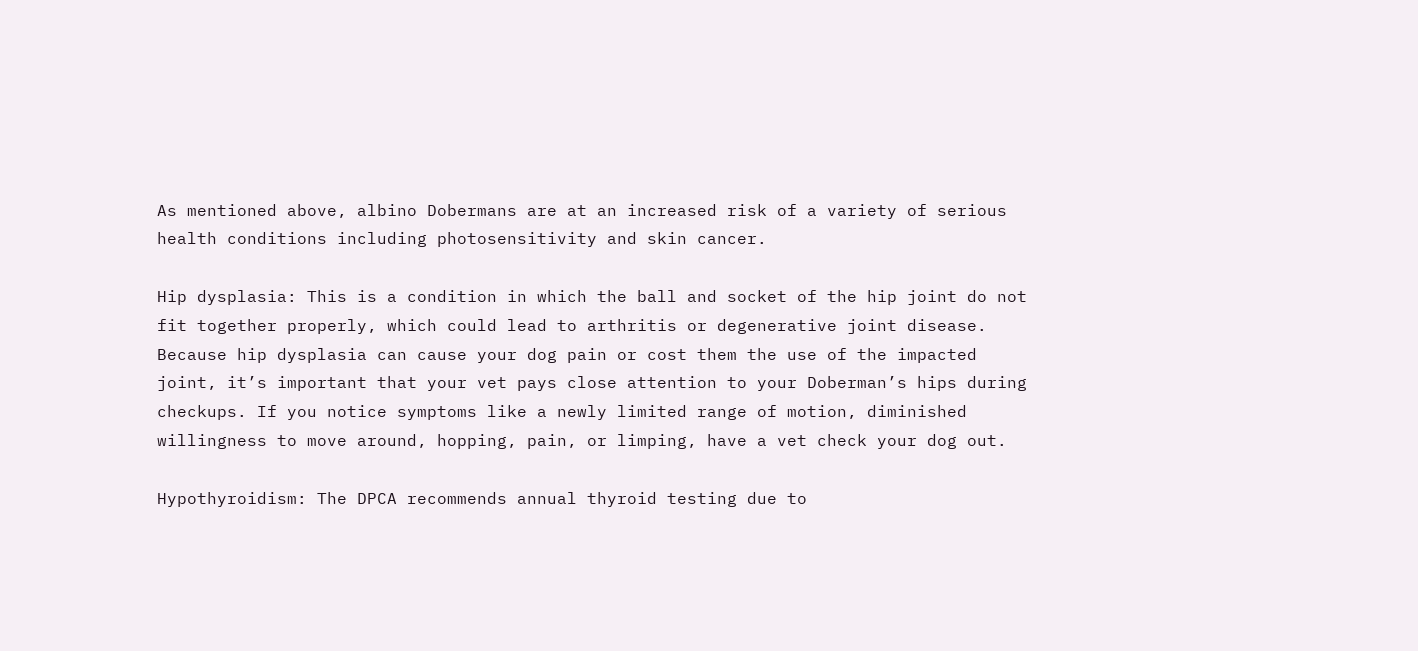As mentioned above, albino Dobermans are at an increased risk of a variety of serious health conditions including photosensitivity and skin cancer.

Hip dysplasia: This is a condition in which the ball and socket of the hip joint do not fit together properly, which could lead to arthritis or degenerative joint disease. Because hip dysplasia can cause your dog pain or cost them the use of the impacted joint, it’s important that your vet pays close attention to your Doberman’s hips during checkups. If you notice symptoms like a newly limited range of motion, diminished willingness to move around, hopping, pain, or limping, have a vet check your dog out.

Hypothyroidism: The DPCA recommends annual thyroid testing due to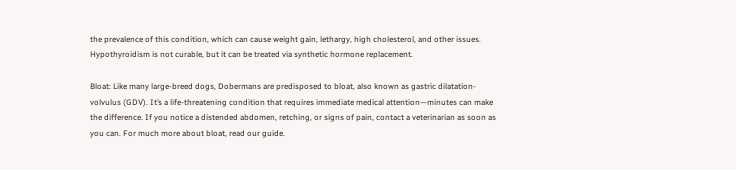the prevalence of this condition, which can cause weight gain, lethargy, high cholesterol, and other issues. Hypothyroidism is not curable, but it can be treated via synthetic hormone replacement.

Bloat: Like many large-breed dogs, Dobermans are predisposed to bloat, also known as gastric dilatation-volvulus (GDV). It’s a life-threatening condition that requires immediate medical attention—minutes can make the difference. If you notice a distended abdomen, retching, or signs of pain, contact a veterinarian as soon as you can. For much more about bloat, read our guide.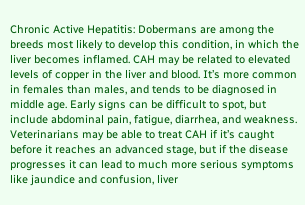Chronic Active Hepatitis: Dobermans are among the breeds most likely to develop this condition, in which the liver becomes inflamed. CAH may be related to elevated levels of copper in the liver and blood. It’s more common in females than males, and tends to be diagnosed in middle age. Early signs can be difficult to spot, but include abdominal pain, fatigue, diarrhea, and weakness. Veterinarians may be able to treat CAH if it’s caught before it reaches an advanced stage, but if the disease progresses it can lead to much more serious symptoms like jaundice and confusion, liver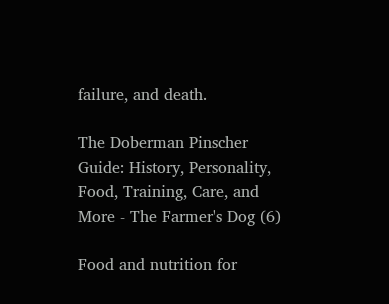failure, and death.

The Doberman Pinscher Guide: History, Personality, Food, Training, Care, and More - The Farmer's Dog (6)

Food and nutrition for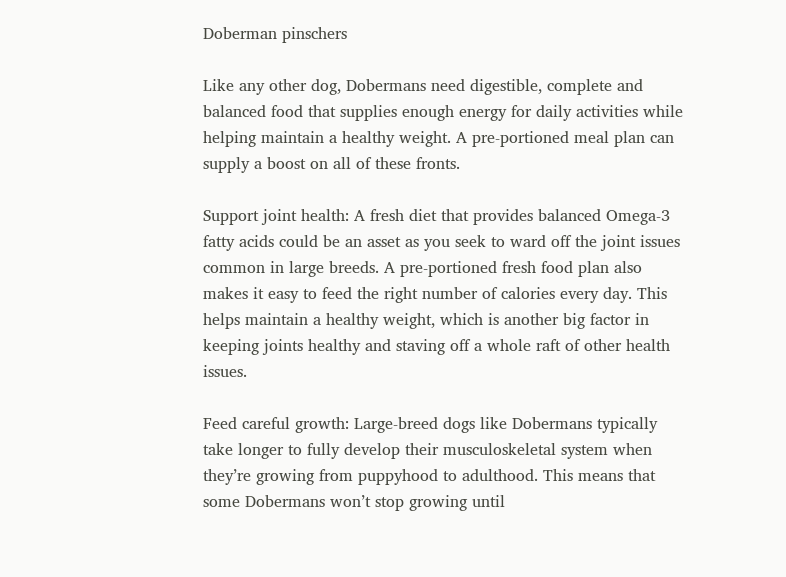Doberman pinschers

Like any other dog, Dobermans need digestible, complete and balanced food that supplies enough energy for daily activities while helping maintain a healthy weight. A pre-portioned meal plan can supply a boost on all of these fronts.

Support joint health: A fresh diet that provides balanced Omega-3 fatty acids could be an asset as you seek to ward off the joint issues common in large breeds. A pre-portioned fresh food plan also makes it easy to feed the right number of calories every day. This helps maintain a healthy weight, which is another big factor in keeping joints healthy and staving off a whole raft of other health issues.

Feed careful growth: Large-breed dogs like Dobermans typically take longer to fully develop their musculoskeletal system when they’re growing from puppyhood to adulthood. This means that some Dobermans won’t stop growing until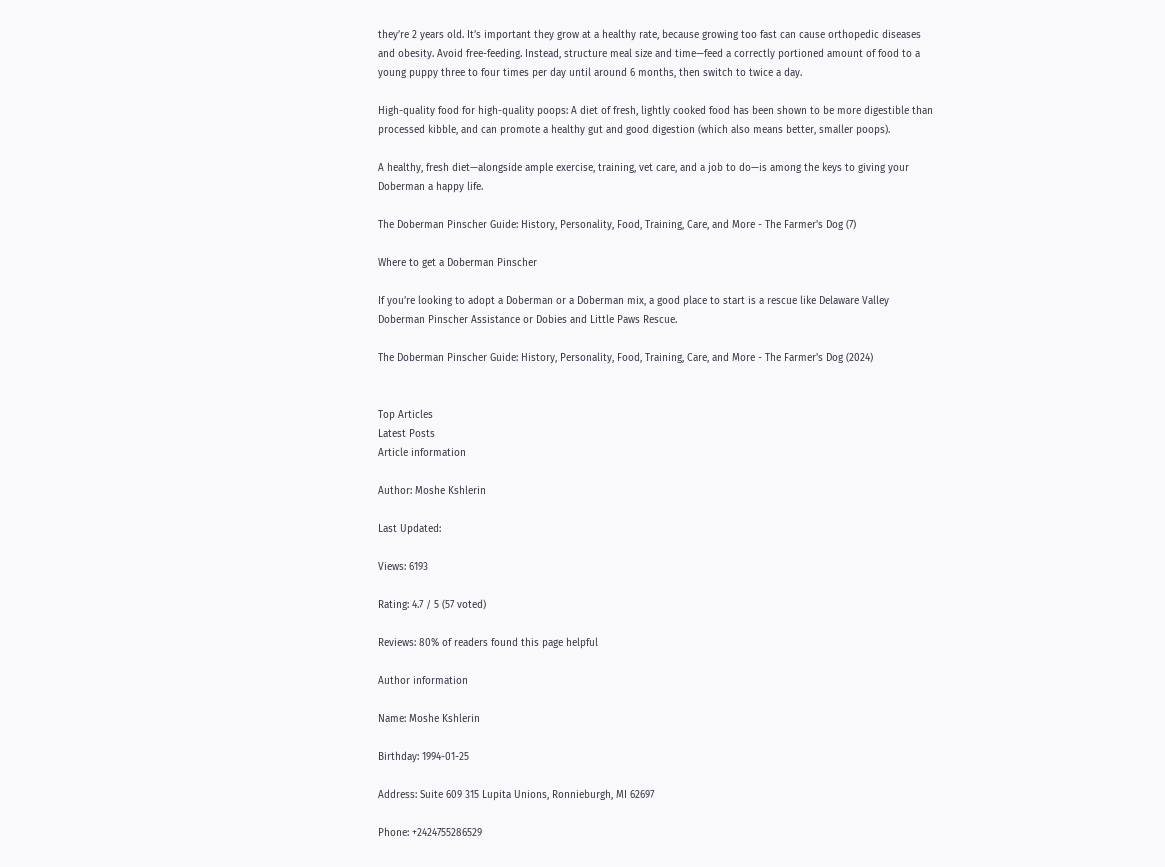they’re 2 years old. It’s important they grow at a healthy rate, because growing too fast can cause orthopedic diseases and obesity. Avoid free-feeding. Instead, structure meal size and time—feed a correctly portioned amount of food to a young puppy three to four times per day until around 6 months, then switch to twice a day.

High-quality food for high-quality poops: A diet of fresh, lightly cooked food has been shown to be more digestible than processed kibble, and can promote a healthy gut and good digestion (which also means better, smaller poops).

A healthy, fresh diet—alongside ample exercise, training, vet care, and a job to do—is among the keys to giving your Doberman a happy life.

The Doberman Pinscher Guide: History, Personality, Food, Training, Care, and More - The Farmer's Dog (7)

Where to get a Doberman Pinscher

If you’re looking to adopt a Doberman or a Doberman mix, a good place to start is a rescue like Delaware Valley Doberman Pinscher Assistance or Dobies and Little Paws Rescue.

The Doberman Pinscher Guide: History, Personality, Food, Training, Care, and More - The Farmer's Dog (2024)


Top Articles
Latest Posts
Article information

Author: Moshe Kshlerin

Last Updated:

Views: 6193

Rating: 4.7 / 5 (57 voted)

Reviews: 80% of readers found this page helpful

Author information

Name: Moshe Kshlerin

Birthday: 1994-01-25

Address: Suite 609 315 Lupita Unions, Ronnieburgh, MI 62697

Phone: +2424755286529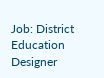Job: District Education Designer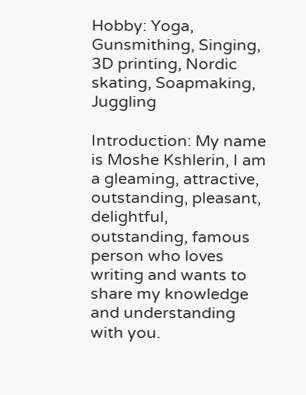Hobby: Yoga, Gunsmithing, Singing, 3D printing, Nordic skating, Soapmaking, Juggling

Introduction: My name is Moshe Kshlerin, I am a gleaming, attractive, outstanding, pleasant, delightful, outstanding, famous person who loves writing and wants to share my knowledge and understanding with you.